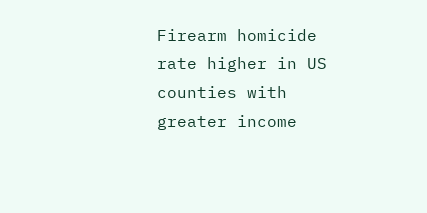Firearm homicide rate higher in US counties with greater income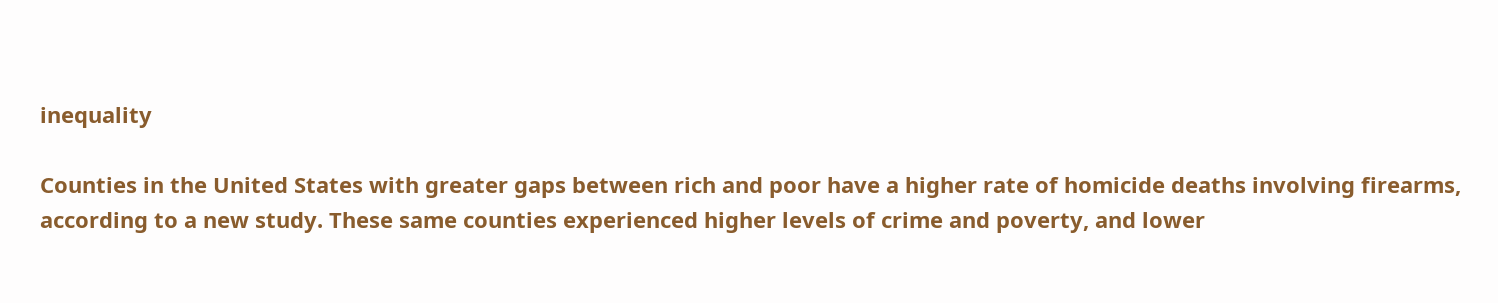inequality

Counties in the United States with greater gaps between rich and poor have a higher rate of homicide deaths involving firearms, according to a new study. These same counties experienced higher levels of crime and poverty, and lower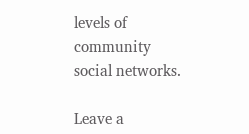levels of community social networks.

Leave a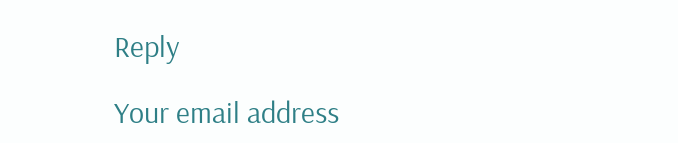Reply

Your email address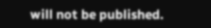will not be published.